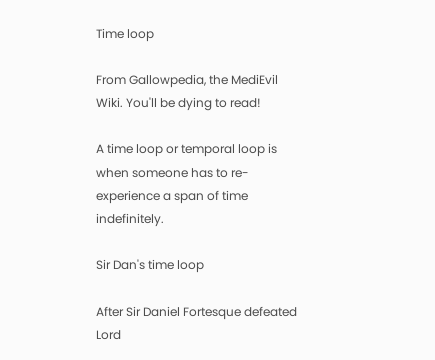Time loop

From Gallowpedia, the MediEvil Wiki. You'll be dying to read!

A time loop or temporal loop is when someone has to re-experience a span of time indefinitely.

Sir Dan's time loop

After Sir Daniel Fortesque defeated Lord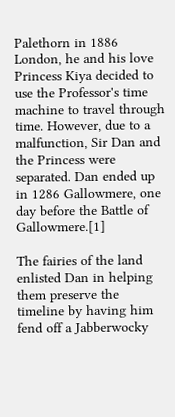Palethorn in 1886 London, he and his love Princess Kiya decided to use the Professor's time machine to travel through time. However, due to a malfunction, Sir Dan and the Princess were separated. Dan ended up in 1286 Gallowmere, one day before the Battle of Gallowmere.[1]

The fairies of the land enlisted Dan in helping them preserve the timeline by having him fend off a Jabberwocky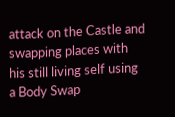attack on the Castle and swapping places with his still living self using a Body Swap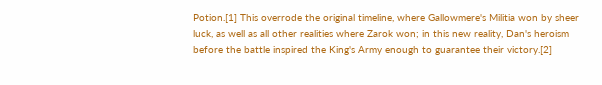Potion.[1] This overrode the original timeline, where Gallowmere's Militia won by sheer luck, as well as all other realities where Zarok won; in this new reality, Dan's heroism before the battle inspired the King's Army enough to guarantee their victory.[2]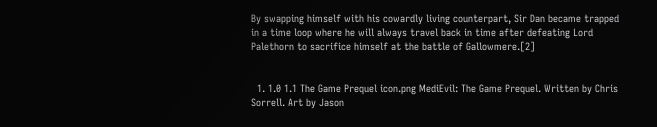By swapping himself with his cowardly living counterpart, Sir Dan became trapped in a time loop where he will always travel back in time after defeating Lord Palethorn to sacrifice himself at the battle of Gallowmere.[2]


  1. 1.0 1.1 The Game Prequel icon.png MediEvil: The Game Prequel. Written by Chris Sorrell. Art by Jason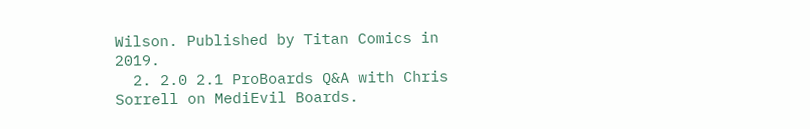Wilson. Published by Titan Comics in 2019.
  2. 2.0 2.1 ProBoards Q&A with Chris Sorrell on MediEvil Boards.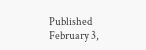Published February 3,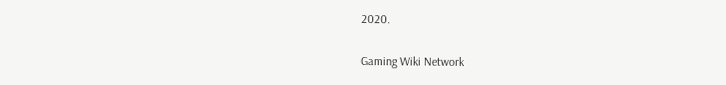2020.


Gaming Wiki Network